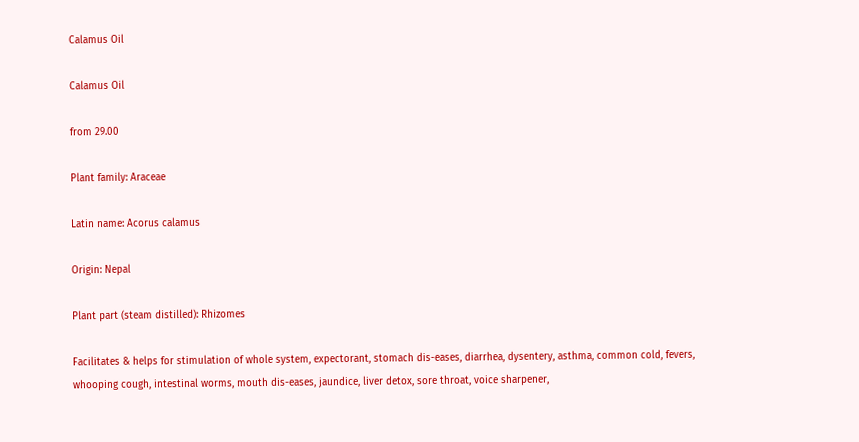Calamus Oil

Calamus Oil

from 29.00

Plant family: Araceae

Latin name: Acorus calamus

Origin: Nepal

Plant part (steam distilled): Rhizomes

Facilitates & helps for stimulation of whole system, expectorant, stomach dis-eases, diarrhea, dysentery, asthma, common cold, fevers, whooping cough, intestinal worms, mouth dis-eases, jaundice, liver detox, sore throat, voice sharpener,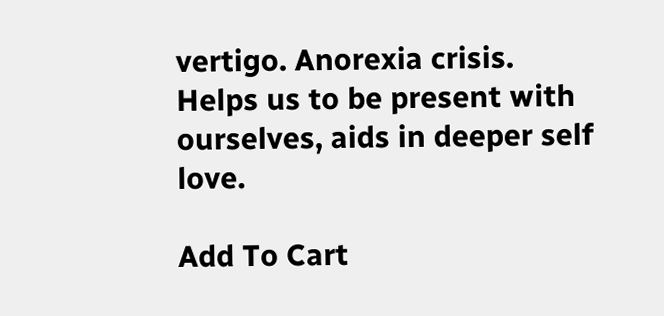vertigo. Anorexia crisis. Helps us to be present with ourselves, aids in deeper self love.

Add To Cart